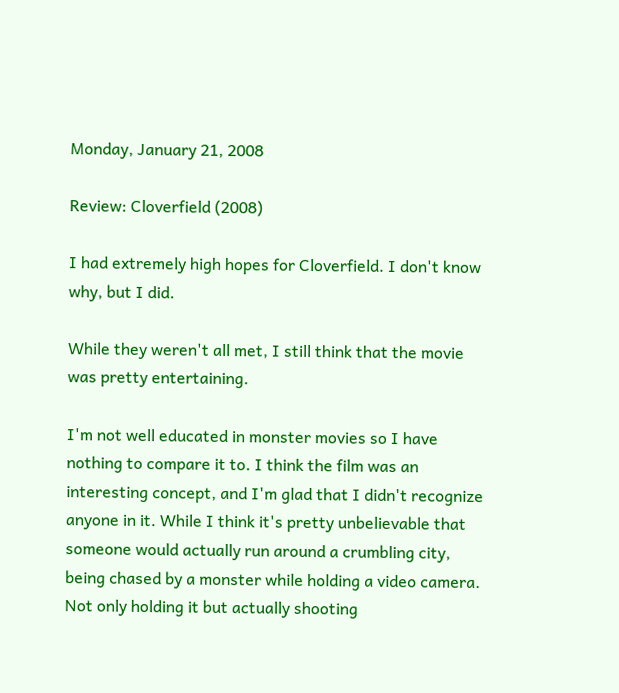Monday, January 21, 2008

Review: Cloverfield (2008)

I had extremely high hopes for Cloverfield. I don't know why, but I did.

While they weren't all met, I still think that the movie was pretty entertaining.

I'm not well educated in monster movies so I have nothing to compare it to. I think the film was an interesting concept, and I'm glad that I didn't recognize anyone in it. While I think it's pretty unbelievable that someone would actually run around a crumbling city, being chased by a monster while holding a video camera. Not only holding it but actually shooting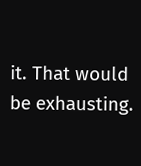it. That would be exhausting.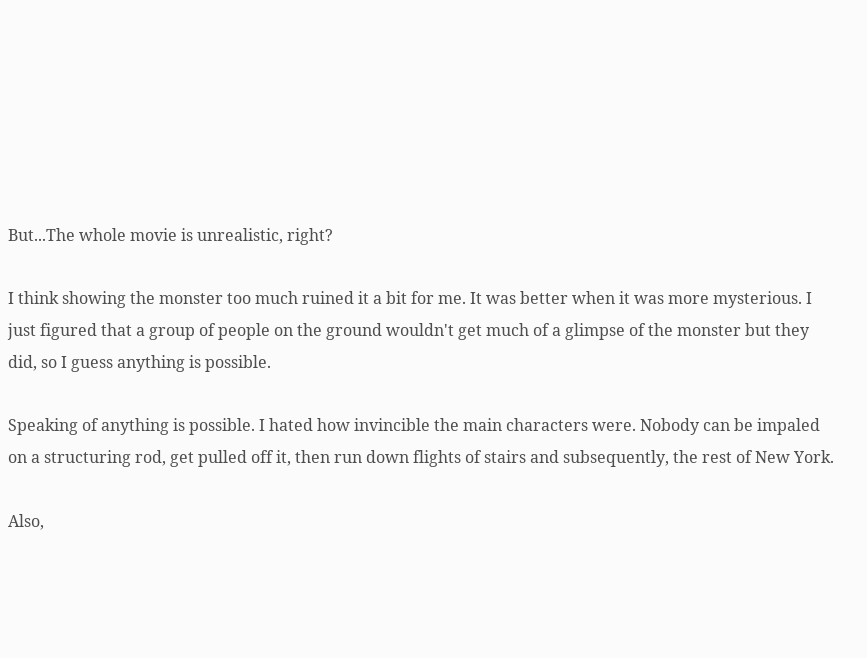But...The whole movie is unrealistic, right?

I think showing the monster too much ruined it a bit for me. It was better when it was more mysterious. I just figured that a group of people on the ground wouldn't get much of a glimpse of the monster but they did, so I guess anything is possible.

Speaking of anything is possible. I hated how invincible the main characters were. Nobody can be impaled on a structuring rod, get pulled off it, then run down flights of stairs and subsequently, the rest of New York.

Also,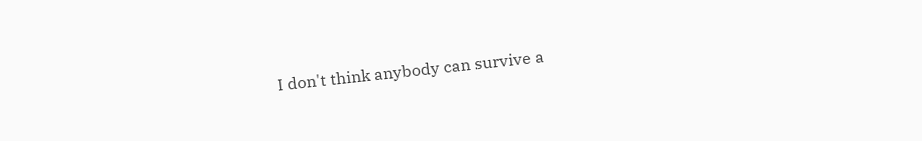I don't think anybody can survive a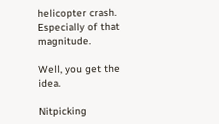helicopter crash. Especially of that magnitude.

Well, you get the idea.

Nitpicking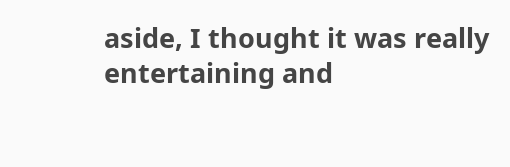aside, I thought it was really entertaining and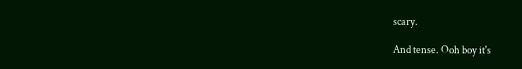scary.

And tense. Ooh boy it's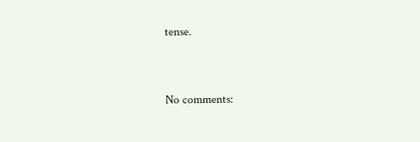tense.


No comments: